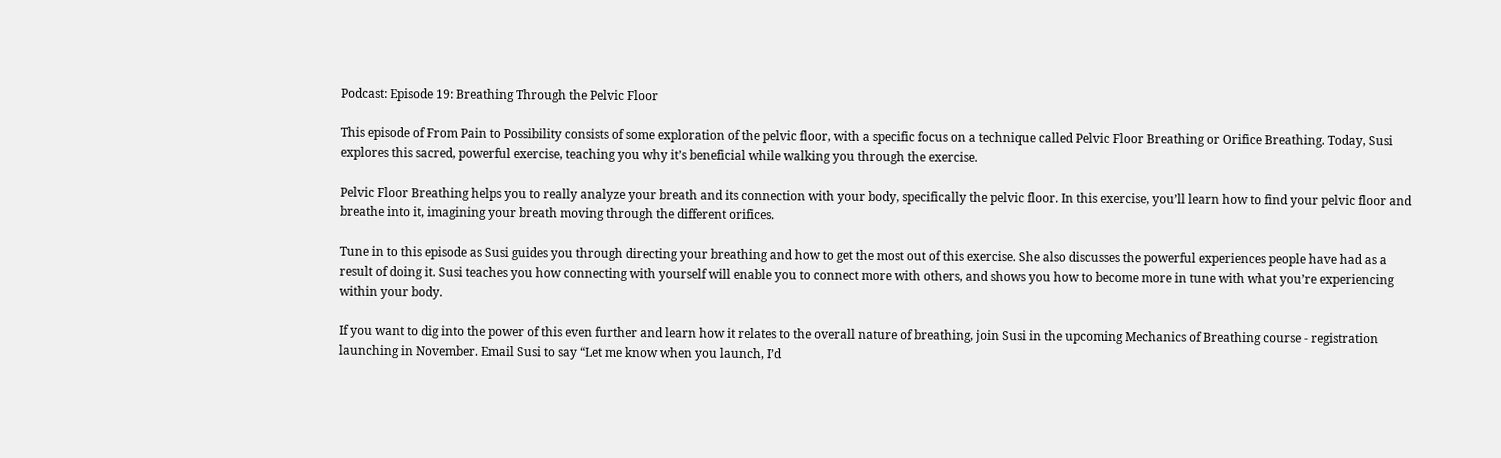Podcast: Episode 19: Breathing Through the Pelvic Floor

This episode of From Pain to Possibility consists of some exploration of the pelvic floor, with a specific focus on a technique called Pelvic Floor Breathing or Orifice Breathing. Today, Susi explores this sacred, powerful exercise, teaching you why it’s beneficial while walking you through the exercise.

Pelvic Floor Breathing helps you to really analyze your breath and its connection with your body, specifically the pelvic floor. In this exercise, you’ll learn how to find your pelvic floor and breathe into it, imagining your breath moving through the different orifices.

Tune in to this episode as Susi guides you through directing your breathing and how to get the most out of this exercise. She also discusses the powerful experiences people have had as a result of doing it. Susi teaches you how connecting with yourself will enable you to connect more with others, and shows you how to become more in tune with what you’re experiencing within your body.

If you want to dig into the power of this even further and learn how it relates to the overall nature of breathing, join Susi in the upcoming Mechanics of Breathing course - registration launching in November. Email Susi to say “Let me know when you launch, I’d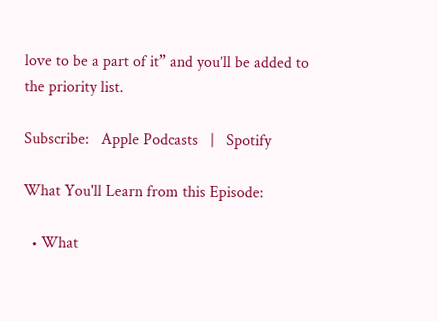love to be a part of it” and you’ll be added to the priority list.

Subscribe:   Apple Podcasts   |   Spotify

What You'll Learn from this Episode:

  • What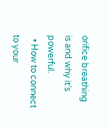orifice breathing is and why it’s powerful.
  • How to connect to your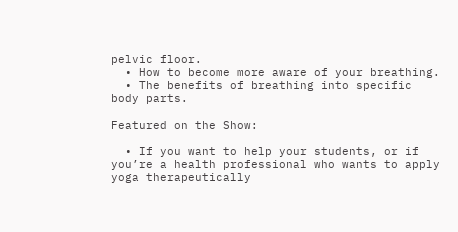pelvic floor.
  • How to become more aware of your breathing.
  • The benefits of breathing into specific body parts.

Featured on the Show:

  • If you want to help your students, or if you’re a health professional who wants to apply yoga therapeutically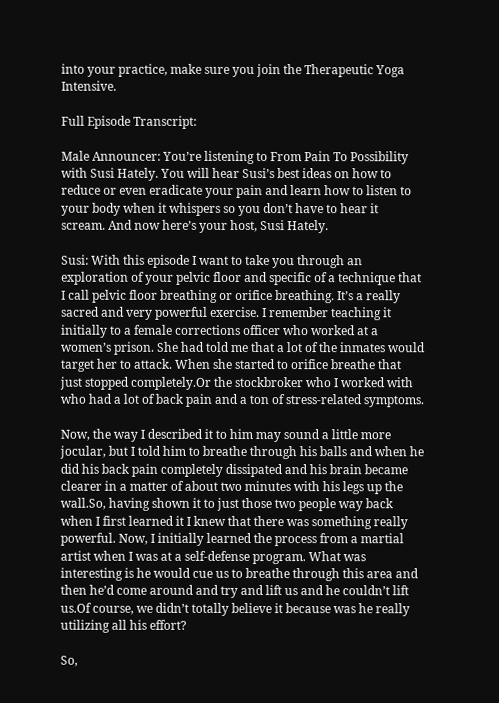into your practice, make sure you join the Therapeutic Yoga Intensive.

Full Episode Transcript:

Male Announcer: You’re listening to From Pain To Possibility with Susi Hately. You will hear Susi’s best ideas on how to reduce or even eradicate your pain and learn how to listen to your body when it whispers so you don’t have to hear it scream. And now here’s your host, Susi Hately.

Susi: With this episode I want to take you through an exploration of your pelvic floor and specific of a technique that I call pelvic floor breathing or orifice breathing. It’s a really sacred and very powerful exercise. I remember teaching it initially to a female corrections officer who worked at a women’s prison. She had told me that a lot of the inmates would target her to attack. When she started to orifice breathe that just stopped completely.Or the stockbroker who I worked with who had a lot of back pain and a ton of stress-related symptoms.

Now, the way I described it to him may sound a little more jocular, but I told him to breathe through his balls and when he did his back pain completely dissipated and his brain became clearer in a matter of about two minutes with his legs up the wall.So, having shown it to just those two people way back when I first learned it I knew that there was something really powerful. Now, I initially learned the process from a martial artist when I was at a self-defense program. What was interesting is he would cue us to breathe through this area and then he’d come around and try and lift us and he couldn’t lift us.Of course, we didn’t totally believe it because was he really utilizing all his effort?

So,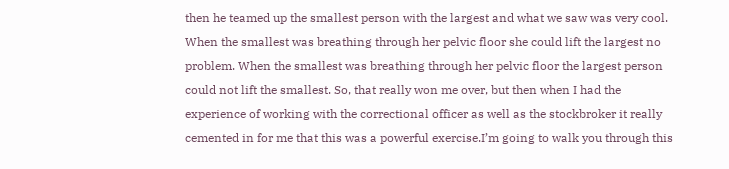then he teamed up the smallest person with the largest and what we saw was very cool. When the smallest was breathing through her pelvic floor she could lift the largest no problem. When the smallest was breathing through her pelvic floor the largest person could not lift the smallest. So, that really won me over, but then when I had the experience of working with the correctional officer as well as the stockbroker it really cemented in for me that this was a powerful exercise.I’m going to walk you through this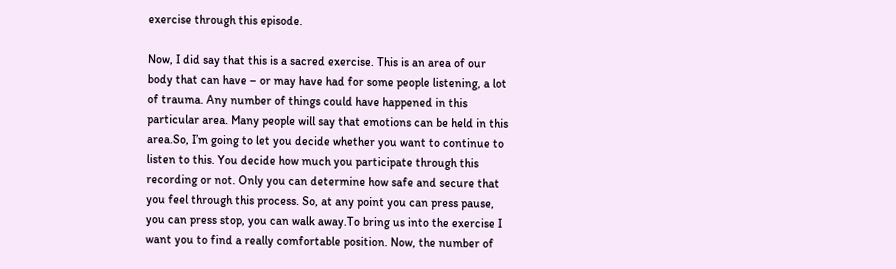exercise through this episode.

Now, I did say that this is a sacred exercise. This is an area of our body that can have – or may have had for some people listening, a lot of trauma. Any number of things could have happened in this particular area. Many people will say that emotions can be held in this area.So, I’m going to let you decide whether you want to continue to listen to this. You decide how much you participate through this recording or not. Only you can determine how safe and secure that you feel through this process. So, at any point you can press pause, you can press stop, you can walk away.To bring us into the exercise I want you to find a really comfortable position. Now, the number of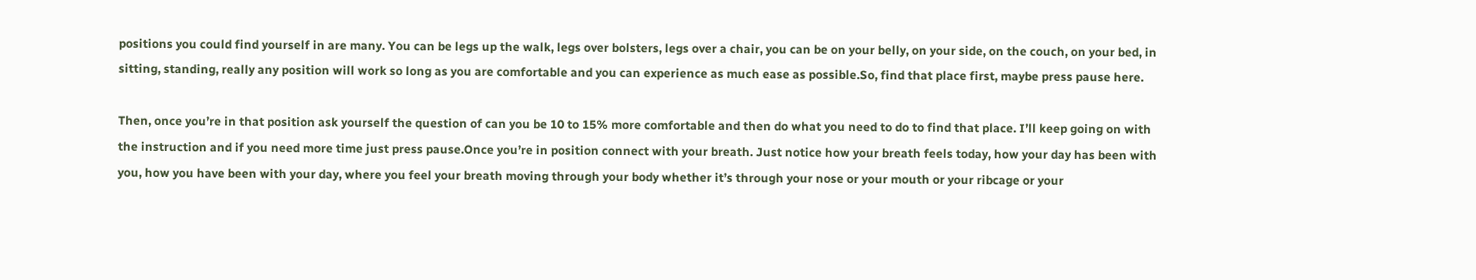positions you could find yourself in are many. You can be legs up the walk, legs over bolsters, legs over a chair, you can be on your belly, on your side, on the couch, on your bed, in sitting, standing, really any position will work so long as you are comfortable and you can experience as much ease as possible.So, find that place first, maybe press pause here.

Then, once you’re in that position ask yourself the question of can you be 10 to 15% more comfortable and then do what you need to do to find that place. I’ll keep going on with the instruction and if you need more time just press pause.Once you’re in position connect with your breath. Just notice how your breath feels today, how your day has been with you, how you have been with your day, where you feel your breath moving through your body whether it’s through your nose or your mouth or your ribcage or your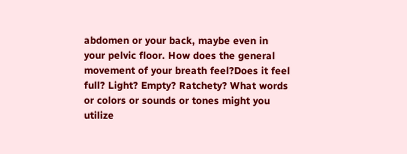abdomen or your back, maybe even in your pelvic floor. How does the general movement of your breath feel?Does it feel full? Light? Empty? Ratchety? What words or colors or sounds or tones might you utilize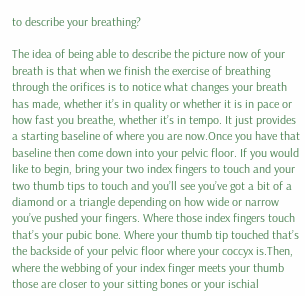to describe your breathing?

The idea of being able to describe the picture now of your breath is that when we finish the exercise of breathing through the orifices is to notice what changes your breath has made, whether it’s in quality or whether it is in pace or how fast you breathe, whether it’s in tempo. It just provides a starting baseline of where you are now.Once you have that baseline then come down into your pelvic floor. If you would like to begin, bring your two index fingers to touch and your two thumb tips to touch and you’ll see you’ve got a bit of a diamond or a triangle depending on how wide or narrow you’ve pushed your fingers. Where those index fingers touch that’s your pubic bone. Where your thumb tip touched that’s the backside of your pelvic floor where your coccyx is.Then, where the webbing of your index finger meets your thumb those are closer to your sitting bones or your ischial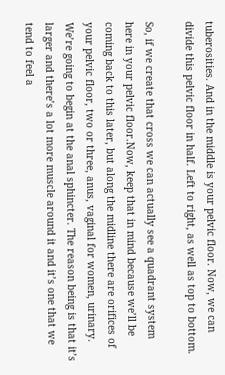tuberosities. And in the middle is your pelvic floor. Now, we can divide this pelvic floor in half. Left to right, as well as top to bottom.

So, if we create that cross we can actually see a quadrant system here in your pelvic floor.Now, keep that in mind because we’ll be coming back to this later, but along the midline there are orifices of your pelvic floor, two or three, anus, vaginal for women, urinary. We’re going to begin at the anal sphincter. The reason being is that it’s larger and there’s a lot more muscle around it and it’s one that we tend to feel a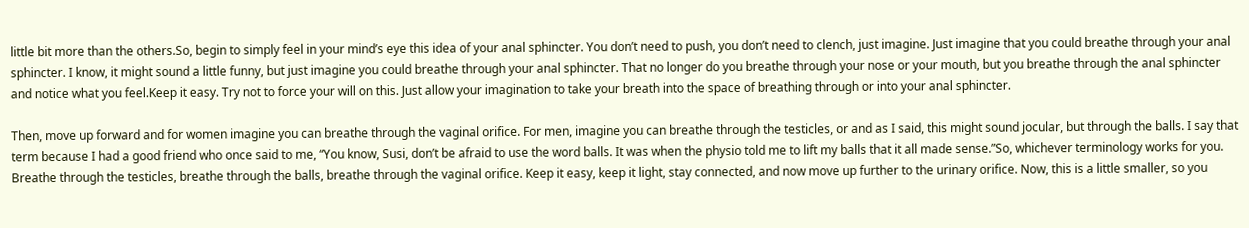little bit more than the others.So, begin to simply feel in your mind’s eye this idea of your anal sphincter. You don’t need to push, you don’t need to clench, just imagine. Just imagine that you could breathe through your anal sphincter. I know, it might sound a little funny, but just imagine you could breathe through your anal sphincter. That no longer do you breathe through your nose or your mouth, but you breathe through the anal sphincter and notice what you feel.Keep it easy. Try not to force your will on this. Just allow your imagination to take your breath into the space of breathing through or into your anal sphincter.

Then, move up forward and for women imagine you can breathe through the vaginal orifice. For men, imagine you can breathe through the testicles, or and as I said, this might sound jocular, but through the balls. I say that term because I had a good friend who once said to me, “You know, Susi, don’t be afraid to use the word balls. It was when the physio told me to lift my balls that it all made sense.”So, whichever terminology works for you. Breathe through the testicles, breathe through the balls, breathe through the vaginal orifice. Keep it easy, keep it light, stay connected, and now move up further to the urinary orifice. Now, this is a little smaller, so you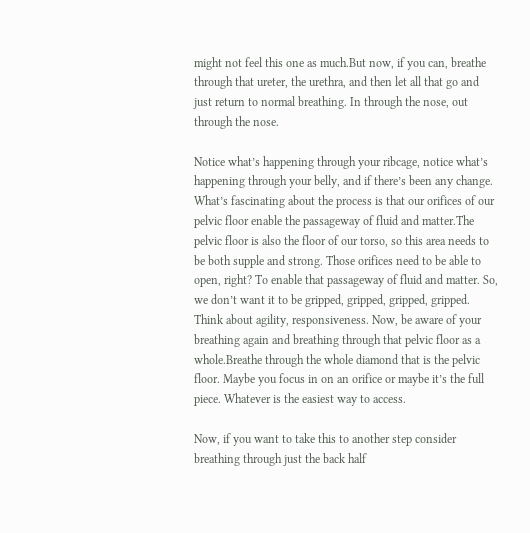might not feel this one as much.But now, if you can, breathe through that ureter, the urethra, and then let all that go and just return to normal breathing. In through the nose, out through the nose.

Notice what’s happening through your ribcage, notice what’s happening through your belly, and if there’s been any change. What’s fascinating about the process is that our orifices of our pelvic floor enable the passageway of fluid and matter.The pelvic floor is also the floor of our torso, so this area needs to be both supple and strong. Those orifices need to be able to open, right? To enable that passageway of fluid and matter. So, we don’t want it to be gripped, gripped, gripped, gripped. Think about agility, responsiveness. Now, be aware of your breathing again and breathing through that pelvic floor as a whole.Breathe through the whole diamond that is the pelvic floor. Maybe you focus in on an orifice or maybe it’s the full piece. Whatever is the easiest way to access.

Now, if you want to take this to another step consider breathing through just the back half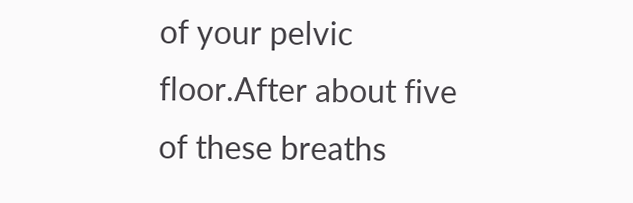of your pelvic floor.After about five of these breaths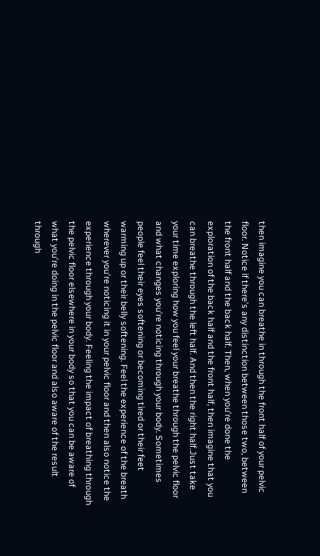then imagine you can breathe in through the front half of your pelvic floor. Notice if there’s any distinction between those two, between the front half and the back half. Then, when you’re done the exploration of the back half and the front half, then imagine that you can breathe through the left half. And then the right half.Just take your time exploring how you feel your breathe through the pelvic floor and what changes you’re noticing through your body. Sometimes people feel their eyes softening or becoming tired or their feet warming up or their belly softening. Feel the experience of the breath wherever you’re noticing it in your pelvic floor and then also notice the experience through your body. Feeling the impact of breathing through the pelvic floor elsewhere in your body so that you can be aware of what you’re doing in the pelvic floor and also aware of the result through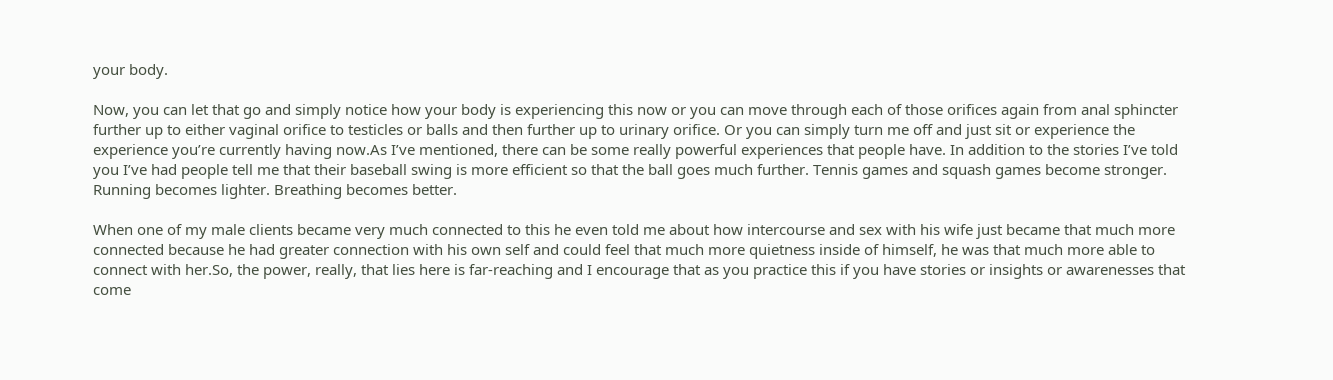your body.

Now, you can let that go and simply notice how your body is experiencing this now or you can move through each of those orifices again from anal sphincter further up to either vaginal orifice to testicles or balls and then further up to urinary orifice. Or you can simply turn me off and just sit or experience the experience you’re currently having now.As I’ve mentioned, there can be some really powerful experiences that people have. In addition to the stories I’ve told you I’ve had people tell me that their baseball swing is more efficient so that the ball goes much further. Tennis games and squash games become stronger. Running becomes lighter. Breathing becomes better.

When one of my male clients became very much connected to this he even told me about how intercourse and sex with his wife just became that much more connected because he had greater connection with his own self and could feel that much more quietness inside of himself, he was that much more able to connect with her.So, the power, really, that lies here is far-reaching and I encourage that as you practice this if you have stories or insights or awarenesses that come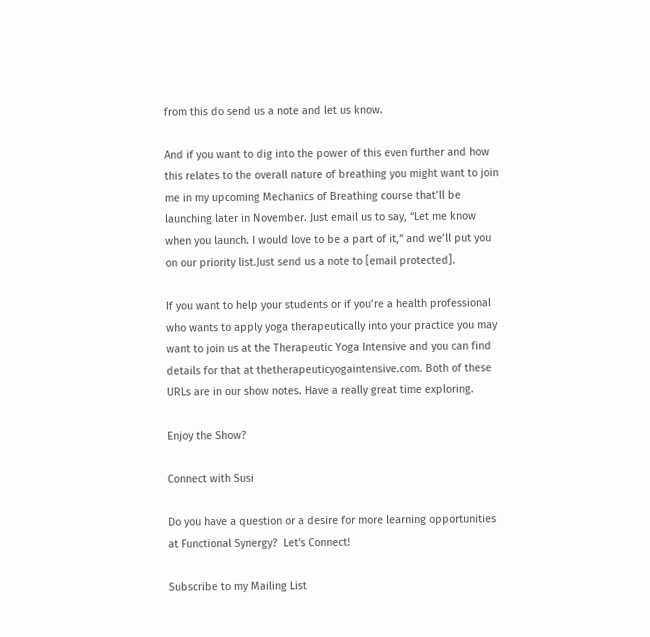from this do send us a note and let us know.

And if you want to dig into the power of this even further and how this relates to the overall nature of breathing you might want to join me in my upcoming Mechanics of Breathing course that’ll be launching later in November. Just email us to say, “Let me know when you launch. I would love to be a part of it,” and we’ll put you on our priority list.Just send us a note to [email protected].

If you want to help your students or if you’re a health professional who wants to apply yoga therapeutically into your practice you may want to join us at the Therapeutic Yoga Intensive and you can find details for that at thetherapeuticyogaintensive.com. Both of these URLs are in our show notes. Have a really great time exploring.

Enjoy the Show?

Connect with Susi

Do you have a question or a desire for more learning opportunities at Functional Synergy?  Let's Connect!

Subscribe to my Mailing List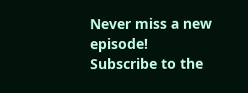Never miss a new episode!
Subscribe to the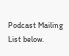Podcast Mailing List below.